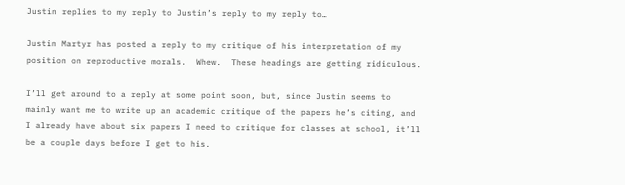Justin replies to my reply to Justin’s reply to my reply to…

Justin Martyr has posted a reply to my critique of his interpretation of my position on reproductive morals.  Whew.  These headings are getting ridiculous.

I’ll get around to a reply at some point soon, but, since Justin seems to mainly want me to write up an academic critique of the papers he’s citing, and I already have about six papers I need to critique for classes at school, it’ll be a couple days before I get to his.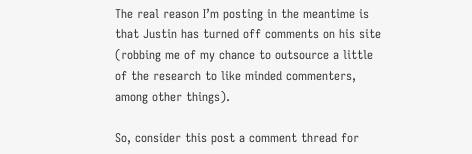The real reason I’m posting in the meantime is that Justin has turned off comments on his site (robbing me of my chance to outsource a little of the research to like minded commenters, among other things).

So, consider this post a comment thread for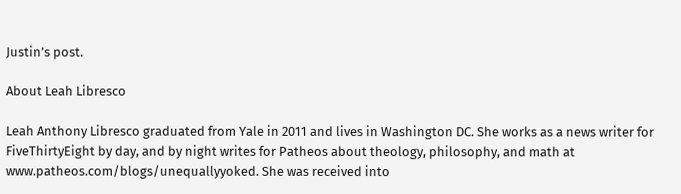Justin’s post.

About Leah Libresco

Leah Anthony Libresco graduated from Yale in 2011 and lives in Washington DC. She works as a news writer for FiveThirtyEight by day, and by night writes for Patheos about theology, philosophy, and math at www.patheos.com/blogs/unequallyyoked. She was received into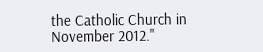the Catholic Church in November 2012."